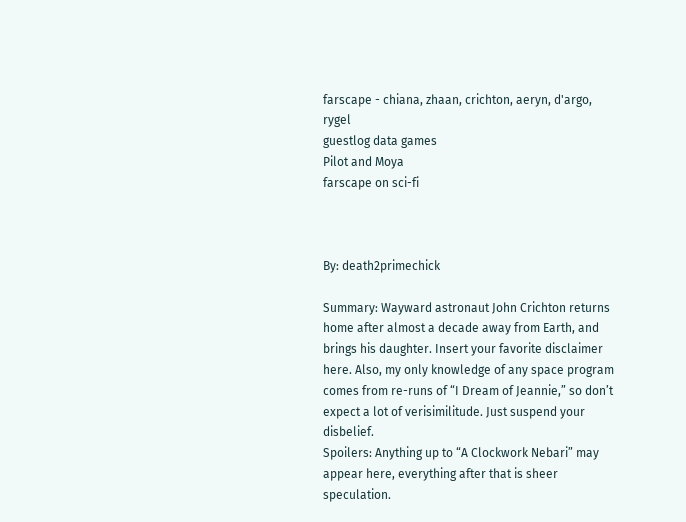farscape - chiana, zhaan, crichton, aeryn, d'argo, rygel
guestlog data games
Pilot and Moya
farscape on sci-fi



By: death2primechick

Summary: Wayward astronaut John Crichton returns home after almost a decade away from Earth, and brings his daughter. Insert your favorite disclaimer here. Also, my only knowledge of any space program comes from re-runs of “I Dream of Jeannie,” so don’t expect a lot of verisimilitude. Just suspend your disbelief.
Spoilers: Anything up to “A Clockwork Nebari” may appear here, everything after that is sheer speculation.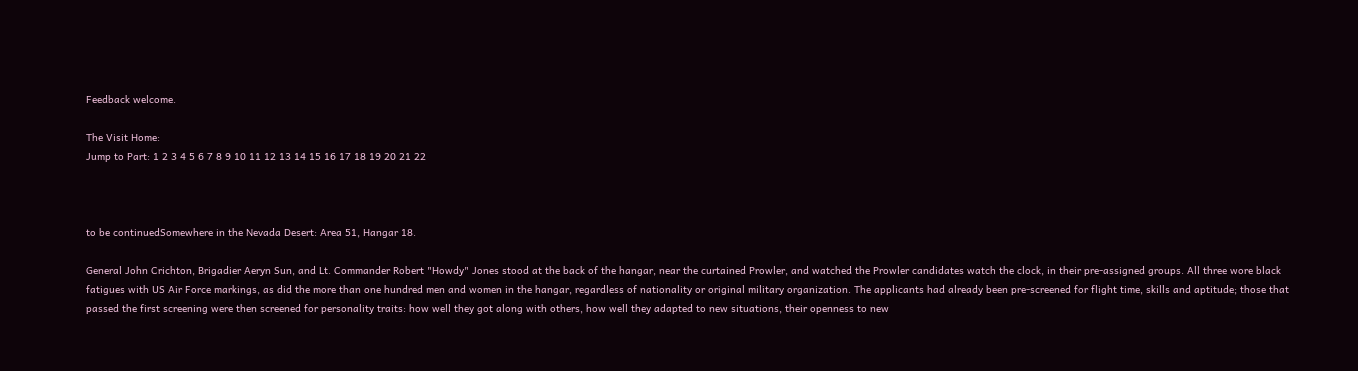Feedback welcome.

The Visit Home:
Jump to Part: 1 2 3 4 5 6 7 8 9 10 11 12 13 14 15 16 17 18 19 20 21 22



to be continuedSomewhere in the Nevada Desert: Area 51, Hangar 18.

General John Crichton, Brigadier Aeryn Sun, and Lt. Commander Robert "Howdy" Jones stood at the back of the hangar, near the curtained Prowler, and watched the Prowler candidates watch the clock, in their pre-assigned groups. All three wore black fatigues with US Air Force markings, as did the more than one hundred men and women in the hangar, regardless of nationality or original military organization. The applicants had already been pre-screened for flight time, skills and aptitude; those that passed the first screening were then screened for personality traits: how well they got along with others, how well they adapted to new situations, their openness to new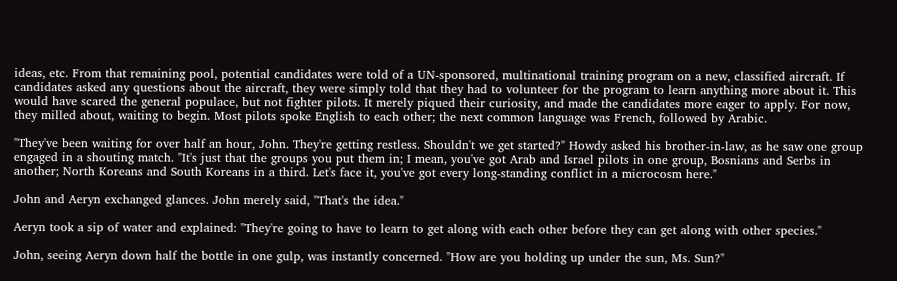ideas, etc. From that remaining pool, potential candidates were told of a UN-sponsored, multinational training program on a new, classified aircraft. If candidates asked any questions about the aircraft, they were simply told that they had to volunteer for the program to learn anything more about it. This would have scared the general populace, but not fighter pilots. It merely piqued their curiosity, and made the candidates more eager to apply. For now, they milled about, waiting to begin. Most pilots spoke English to each other; the next common language was French, followed by Arabic.

"They've been waiting for over half an hour, John. They're getting restless. Shouldn't we get started?" Howdy asked his brother-in-law, as he saw one group engaged in a shouting match. "It's just that the groups you put them in; I mean, you've got Arab and Israel pilots in one group, Bosnians and Serbs in another; North Koreans and South Koreans in a third. Let's face it, you've got every long-standing conflict in a microcosm here."

John and Aeryn exchanged glances. John merely said, "That's the idea."

Aeryn took a sip of water and explained: "They're going to have to learn to get along with each other before they can get along with other species."

John, seeing Aeryn down half the bottle in one gulp, was instantly concerned. "How are you holding up under the sun, Ms. Sun?"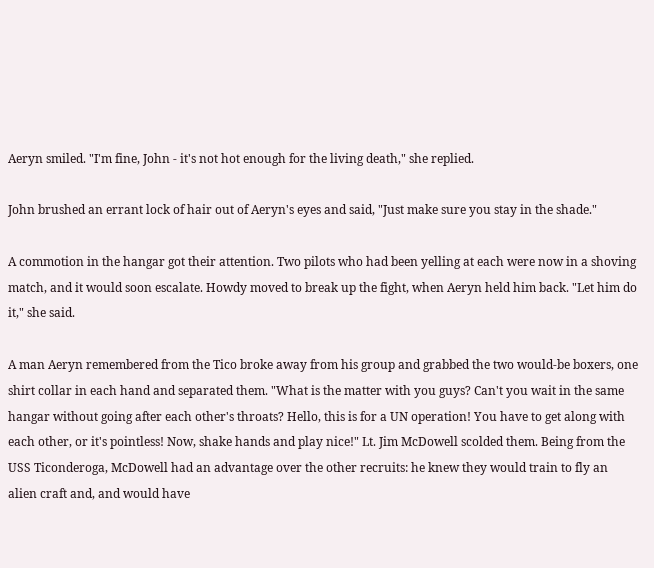Aeryn smiled. "I'm fine, John - it's not hot enough for the living death," she replied.

John brushed an errant lock of hair out of Aeryn's eyes and said, "Just make sure you stay in the shade."

A commotion in the hangar got their attention. Two pilots who had been yelling at each were now in a shoving match, and it would soon escalate. Howdy moved to break up the fight, when Aeryn held him back. "Let him do it," she said.

A man Aeryn remembered from the Tico broke away from his group and grabbed the two would-be boxers, one shirt collar in each hand and separated them. "What is the matter with you guys? Can't you wait in the same hangar without going after each other's throats? Hello, this is for a UN operation! You have to get along with each other, or it's pointless! Now, shake hands and play nice!" Lt. Jim McDowell scolded them. Being from the USS Ticonderoga, McDowell had an advantage over the other recruits: he knew they would train to fly an alien craft and, and would have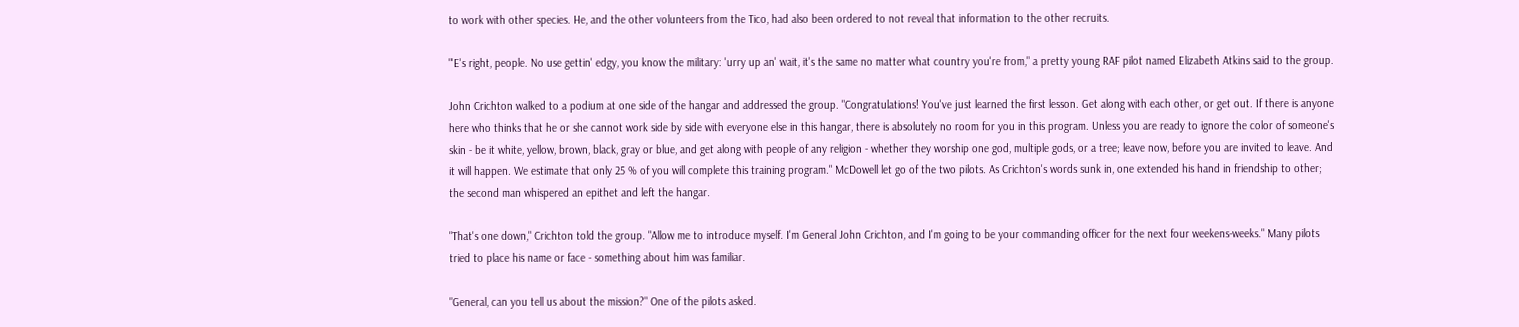to work with other species. He, and the other volunteers from the Tico, had also been ordered to not reveal that information to the other recruits.

"'E's right, people. No use gettin' edgy, you know the military: 'urry up an' wait, it's the same no matter what country you're from," a pretty young RAF pilot named Elizabeth Atkins said to the group.

John Crichton walked to a podium at one side of the hangar and addressed the group. "Congratulations! You've just learned the first lesson. Get along with each other, or get out. If there is anyone here who thinks that he or she cannot work side by side with everyone else in this hangar, there is absolutely no room for you in this program. Unless you are ready to ignore the color of someone's skin - be it white, yellow, brown, black, gray or blue, and get along with people of any religion - whether they worship one god, multiple gods, or a tree; leave now, before you are invited to leave. And it will happen. We estimate that only 25 % of you will complete this training program." McDowell let go of the two pilots. As Crichton's words sunk in, one extended his hand in friendship to other; the second man whispered an epithet and left the hangar.

"That's one down," Crichton told the group. "Allow me to introduce myself. I'm General John Crichton, and I'm going to be your commanding officer for the next four weekens-weeks." Many pilots tried to place his name or face - something about him was familiar.

"General, can you tell us about the mission?" One of the pilots asked.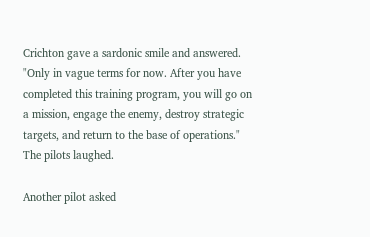Crichton gave a sardonic smile and answered. "Only in vague terms for now. After you have completed this training program, you will go on a mission, engage the enemy, destroy strategic targets, and return to the base of operations." The pilots laughed.

Another pilot asked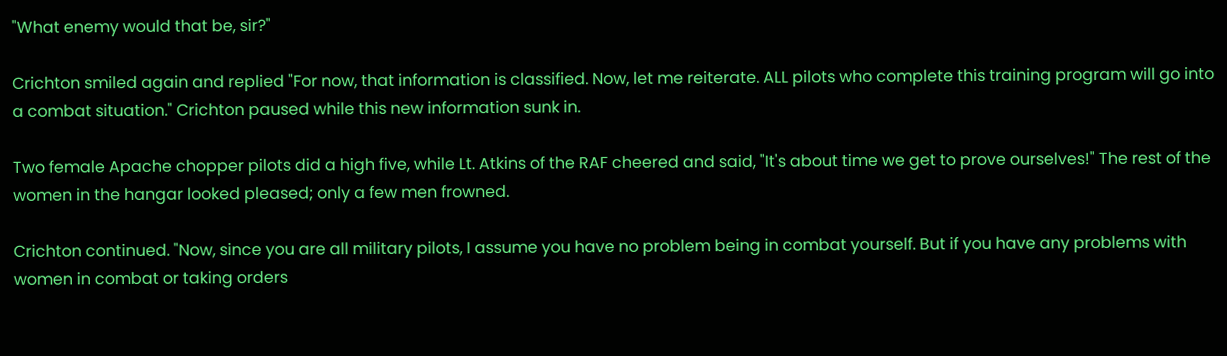"What enemy would that be, sir?"

Crichton smiled again and replied "For now, that information is classified. Now, let me reiterate. ALL pilots who complete this training program will go into a combat situation." Crichton paused while this new information sunk in.

Two female Apache chopper pilots did a high five, while Lt. Atkins of the RAF cheered and said, "It's about time we get to prove ourselves!" The rest of the women in the hangar looked pleased; only a few men frowned.

Crichton continued. "Now, since you are all military pilots, I assume you have no problem being in combat yourself. But if you have any problems with women in combat or taking orders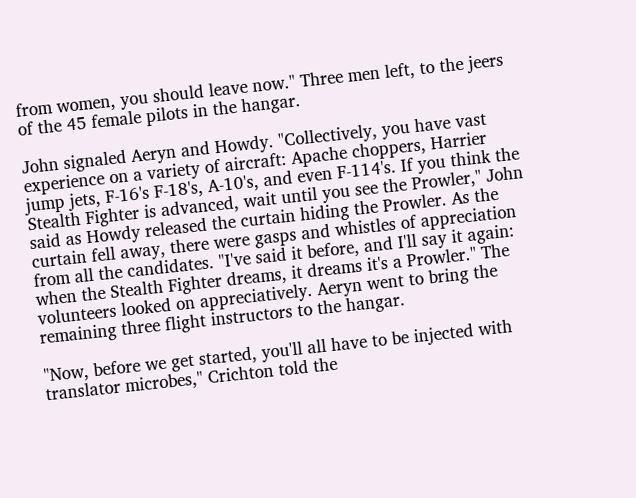from women, you should leave now." Three men left, to the jeers of the 45 female pilots in the hangar.

John signaled Aeryn and Howdy. "Collectively, you have vast experience on a variety of aircraft: Apache choppers, Harrier jump jets, F-16's F-18's, A-10's, and even F-114's. If you think the Stealth Fighter is advanced, wait until you see the Prowler," John said as Howdy released the curtain hiding the Prowler. As the curtain fell away, there were gasps and whistles of appreciation from all the candidates. "I've said it before, and I'll say it again: when the Stealth Fighter dreams, it dreams it's a Prowler." The volunteers looked on appreciatively. Aeryn went to bring the remaining three flight instructors to the hangar.

"Now, before we get started, you'll all have to be injected with translator microbes," Crichton told the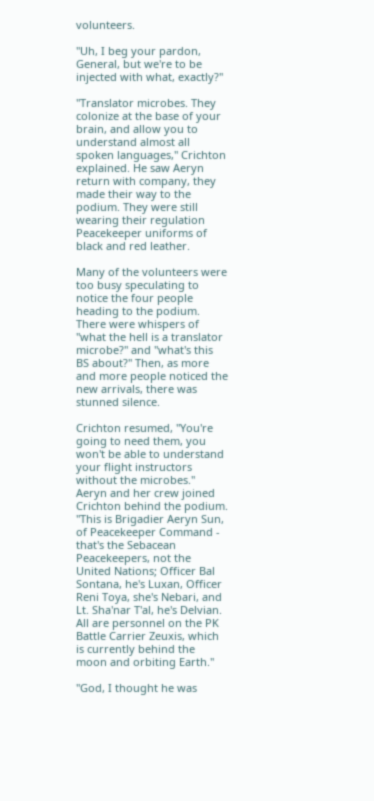volunteers.

"Uh, I beg your pardon, General, but we're to be injected with what, exactly?"

"Translator microbes. They colonize at the base of your brain, and allow you to understand almost all spoken languages," Crichton explained. He saw Aeryn return with company, they made their way to the podium. They were still wearing their regulation Peacekeeper uniforms of black and red leather.

Many of the volunteers were too busy speculating to notice the four people heading to the podium. There were whispers of "what the hell is a translator microbe?" and "what's this BS about?" Then, as more and more people noticed the new arrivals, there was stunned silence.

Crichton resumed, "You're going to need them, you won't be able to understand your flight instructors without the microbes." Aeryn and her crew joined Crichton behind the podium. "This is Brigadier Aeryn Sun, of Peacekeeper Command - that's the Sebacean Peacekeepers, not the United Nations; Officer Bal Sontana, he's Luxan, Officer Reni Toya, she's Nebari, and Lt. Sha'nar T'al, he's Delvian. All are personnel on the PK Battle Carrier Zeuxis, which is currently behind the moon and orbiting Earth."

"God, I thought he was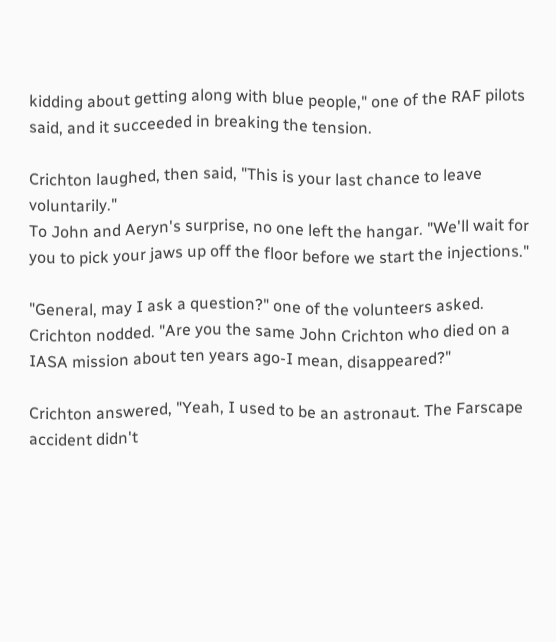kidding about getting along with blue people," one of the RAF pilots said, and it succeeded in breaking the tension.

Crichton laughed, then said, "This is your last chance to leave voluntarily."
To John and Aeryn's surprise, no one left the hangar. "We'll wait for you to pick your jaws up off the floor before we start the injections."

"General, may I ask a question?" one of the volunteers asked. Crichton nodded. "Are you the same John Crichton who died on a IASA mission about ten years ago-I mean, disappeared?"

Crichton answered, "Yeah, I used to be an astronaut. The Farscape accident didn't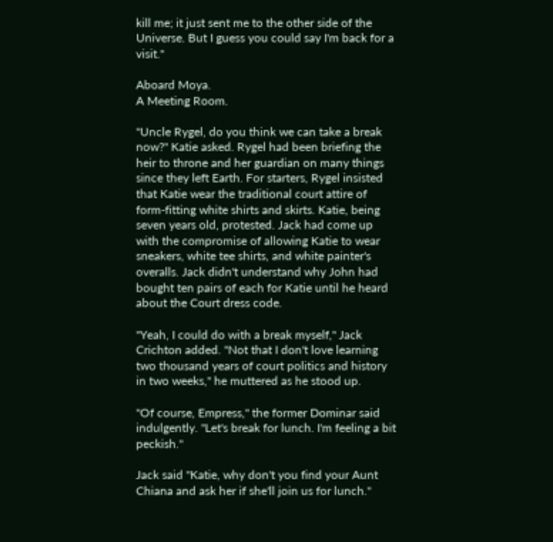kill me; it just sent me to the other side of the Universe. But I guess you could say I'm back for a visit."

Aboard Moya.
A Meeting Room.

"Uncle Rygel, do you think we can take a break now?" Katie asked. Rygel had been briefing the heir to throne and her guardian on many things since they left Earth. For starters, Rygel insisted that Katie wear the traditional court attire of form-fitting white shirts and skirts. Katie, being seven years old, protested. Jack had come up with the compromise of allowing Katie to wear sneakers, white tee shirts, and white painter's overalls. Jack didn't understand why John had bought ten pairs of each for Katie until he heard about the Court dress code.

"Yeah, I could do with a break myself," Jack Crichton added. "Not that I don't love learning two thousand years of court politics and history in two weeks," he muttered as he stood up.

"Of course, Empress," the former Dominar said indulgently. "Let's break for lunch. I'm feeling a bit peckish."

Jack said "Katie, why don't you find your Aunt Chiana and ask her if she'll join us for lunch."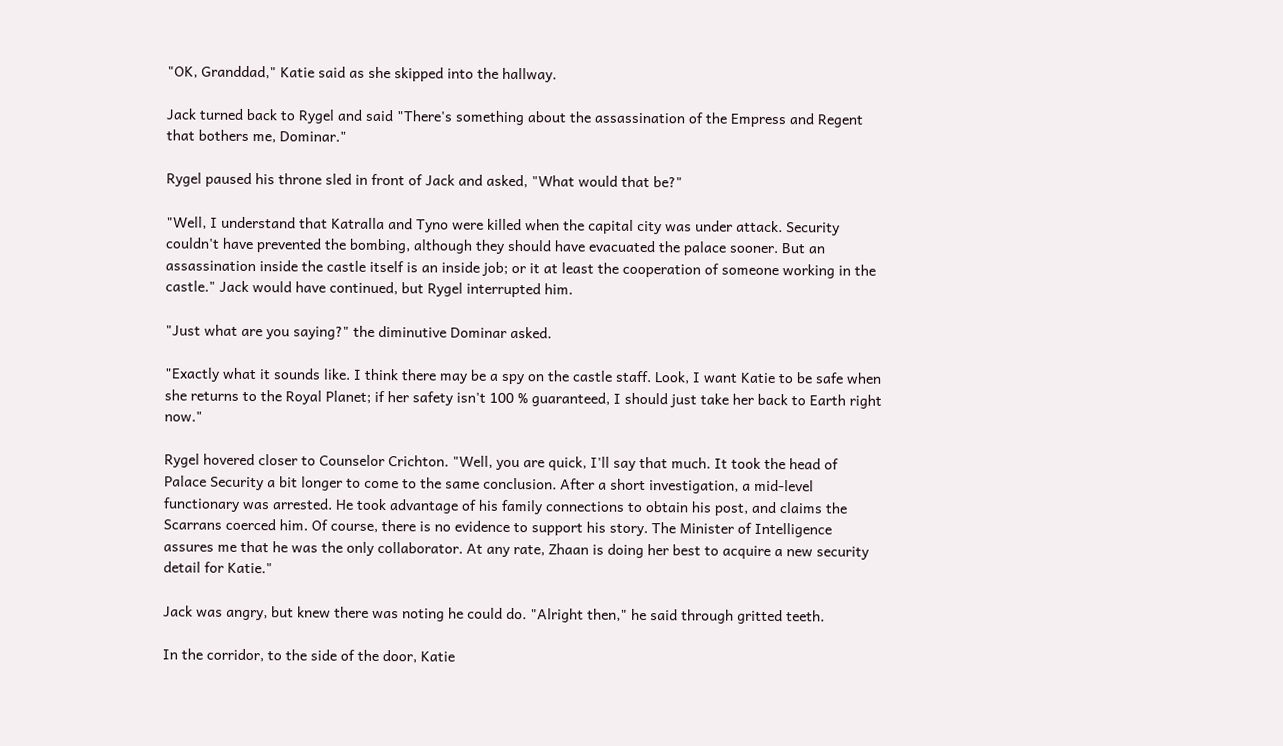"OK, Granddad," Katie said as she skipped into the hallway.

Jack turned back to Rygel and said "There's something about the assassination of the Empress and Regent that bothers me, Dominar."

Rygel paused his throne sled in front of Jack and asked, "What would that be?"

"Well, I understand that Katralla and Tyno were killed when the capital city was under attack. Security couldn't have prevented the bombing, although they should have evacuated the palace sooner. But an assassination inside the castle itself is an inside job; or it at least the cooperation of someone working in the castle." Jack would have continued, but Rygel interrupted him.

"Just what are you saying?" the diminutive Dominar asked.

"Exactly what it sounds like. I think there may be a spy on the castle staff. Look, I want Katie to be safe when she returns to the Royal Planet; if her safety isn't 100 % guaranteed, I should just take her back to Earth right now."

Rygel hovered closer to Counselor Crichton. "Well, you are quick, I'll say that much. It took the head of Palace Security a bit longer to come to the same conclusion. After a short investigation, a mid-level functionary was arrested. He took advantage of his family connections to obtain his post, and claims the Scarrans coerced him. Of course, there is no evidence to support his story. The Minister of Intelligence assures me that he was the only collaborator. At any rate, Zhaan is doing her best to acquire a new security detail for Katie."

Jack was angry, but knew there was noting he could do. "Alright then," he said through gritted teeth.

In the corridor, to the side of the door, Katie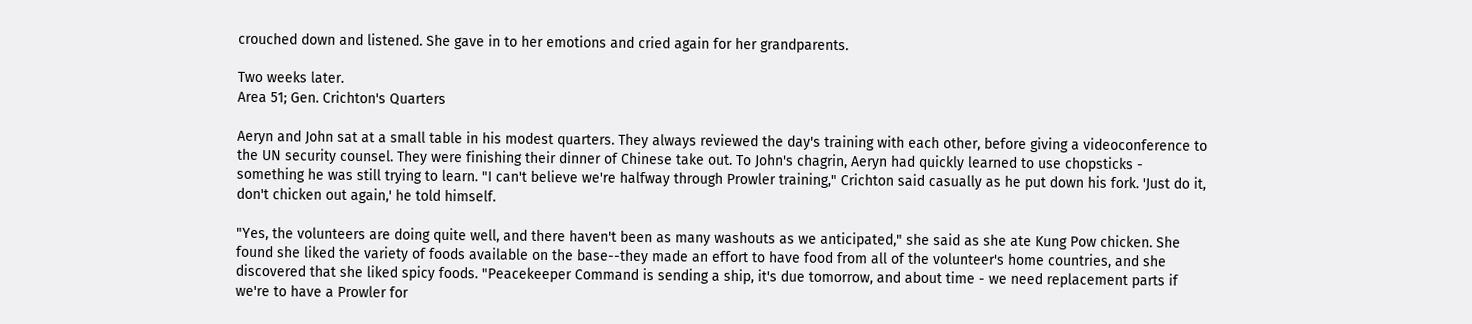crouched down and listened. She gave in to her emotions and cried again for her grandparents.

Two weeks later.
Area 51; Gen. Crichton's Quarters

Aeryn and John sat at a small table in his modest quarters. They always reviewed the day's training with each other, before giving a videoconference to the UN security counsel. They were finishing their dinner of Chinese take out. To John's chagrin, Aeryn had quickly learned to use chopsticks - something he was still trying to learn. "I can't believe we're halfway through Prowler training," Crichton said casually as he put down his fork. 'Just do it, don't chicken out again,' he told himself.

"Yes, the volunteers are doing quite well, and there haven't been as many washouts as we anticipated," she said as she ate Kung Pow chicken. She found she liked the variety of foods available on the base--they made an effort to have food from all of the volunteer's home countries, and she discovered that she liked spicy foods. "Peacekeeper Command is sending a ship, it's due tomorrow, and about time - we need replacement parts if we're to have a Prowler for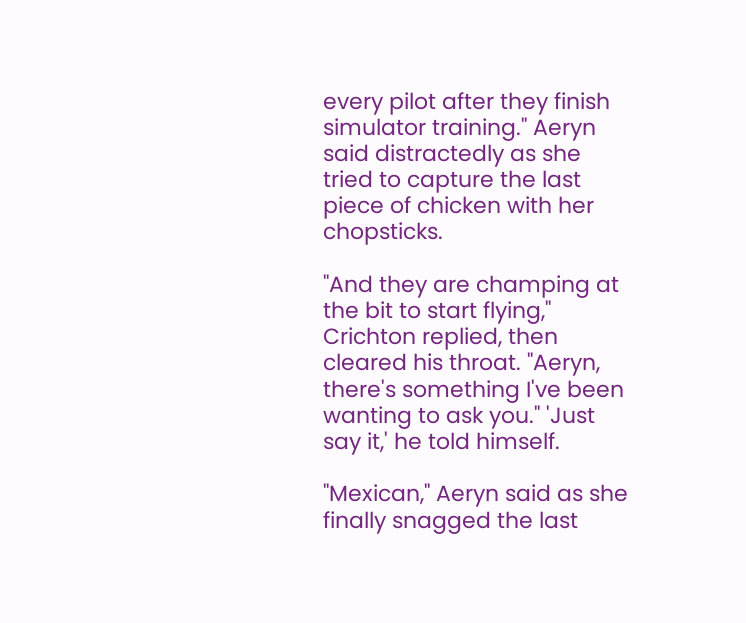every pilot after they finish simulator training." Aeryn said distractedly as she tried to capture the last piece of chicken with her chopsticks.

"And they are champing at the bit to start flying," Crichton replied, then cleared his throat. "Aeryn, there's something I've been wanting to ask you." 'Just say it,' he told himself.

"Mexican," Aeryn said as she finally snagged the last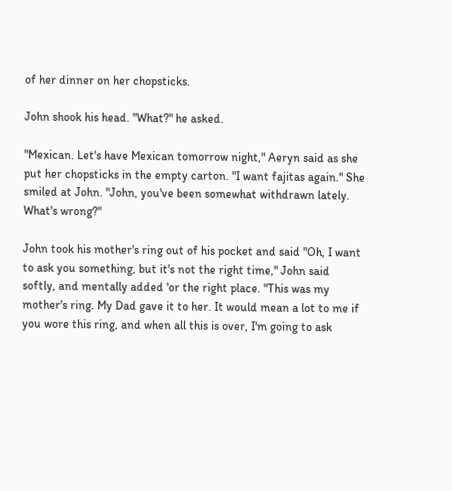of her dinner on her chopsticks.

John shook his head. "What?" he asked.

"Mexican. Let's have Mexican tomorrow night," Aeryn said as she put her chopsticks in the empty carton. "I want fajitas again." She smiled at John. "John, you've been somewhat withdrawn lately. What's wrong?"

John took his mother's ring out of his pocket and said "Oh, I want to ask you something, but it's not the right time," John said softly, and mentally added 'or the right place. "This was my mother's ring. My Dad gave it to her. It would mean a lot to me if you wore this ring, and when all this is over, I'm going to ask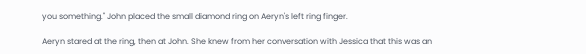you something." John placed the small diamond ring on Aeryn's left ring finger.

Aeryn stared at the ring, then at John. She knew from her conversation with Jessica that this was an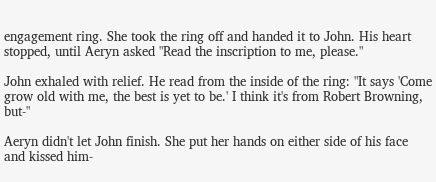engagement ring. She took the ring off and handed it to John. His heart stopped, until Aeryn asked "Read the inscription to me, please."

John exhaled with relief. He read from the inside of the ring: "It says 'Come grow old with me, the best is yet to be.' I think it's from Robert Browning, but-"

Aeryn didn't let John finish. She put her hands on either side of his face and kissed him-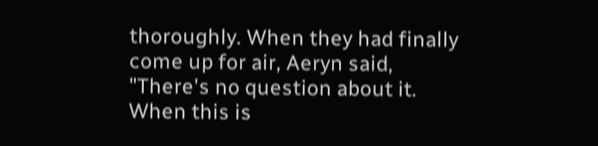thoroughly. When they had finally come up for air, Aeryn said, "There's no question about it. When this is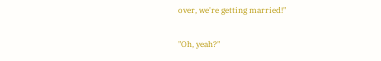over, we're getting married!"

"Oh, yeah?"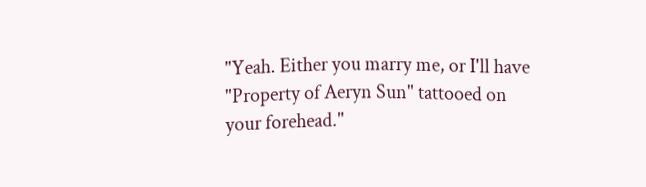"Yeah. Either you marry me, or I'll have "Property of Aeryn Sun" tattooed on your forehead."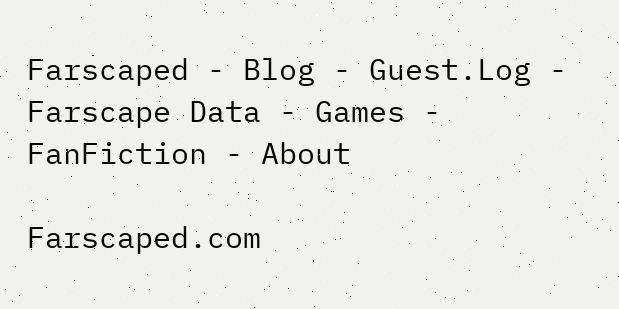Farscaped - Blog - Guest.Log - Farscape Data - Games - FanFiction - About

Farscaped.com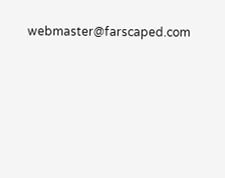webmaster@farscaped.com